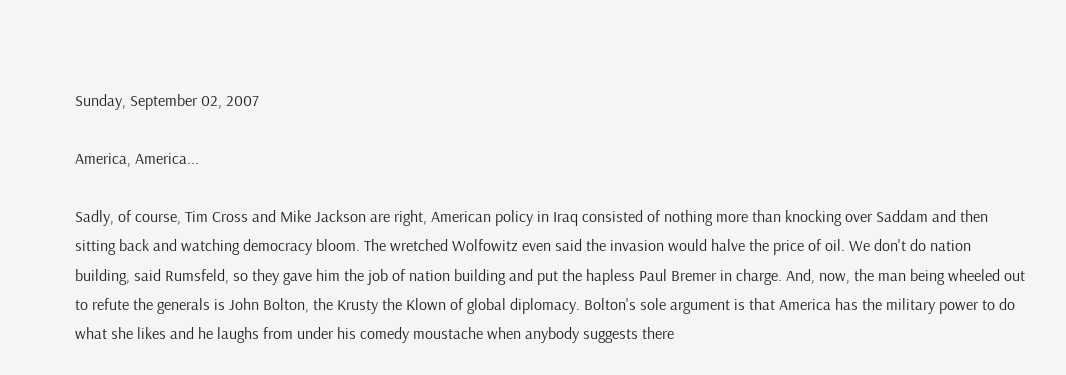Sunday, September 02, 2007

America, America...

Sadly, of course, Tim Cross and Mike Jackson are right, American policy in Iraq consisted of nothing more than knocking over Saddam and then sitting back and watching democracy bloom. The wretched Wolfowitz even said the invasion would halve the price of oil. We don't do nation building, said Rumsfeld, so they gave him the job of nation building and put the hapless Paul Bremer in charge. And, now, the man being wheeled out to refute the generals is John Bolton, the Krusty the Klown of global diplomacy. Bolton's sole argument is that America has the military power to do what she likes and he laughs from under his comedy moustache when anybody suggests there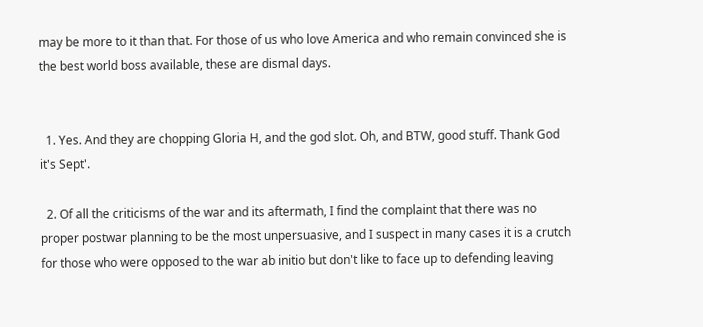may be more to it than that. For those of us who love America and who remain convinced she is the best world boss available, these are dismal days.


  1. Yes. And they are chopping Gloria H, and the god slot. Oh, and BTW, good stuff. Thank God it's Sept'.

  2. Of all the criticisms of the war and its aftermath, I find the complaint that there was no proper postwar planning to be the most unpersuasive, and I suspect in many cases it is a crutch for those who were opposed to the war ab initio but don't like to face up to defending leaving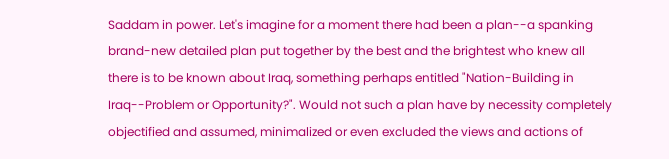Saddam in power. Let's imagine for a moment there had been a plan--a spanking brand-new detailed plan put together by the best and the brightest who knew all there is to be known about Iraq, something perhaps entitled "Nation-Building in Iraq--Problem or Opportunity?". Would not such a plan have by necessity completely objectified and assumed, minimalized or even excluded the views and actions of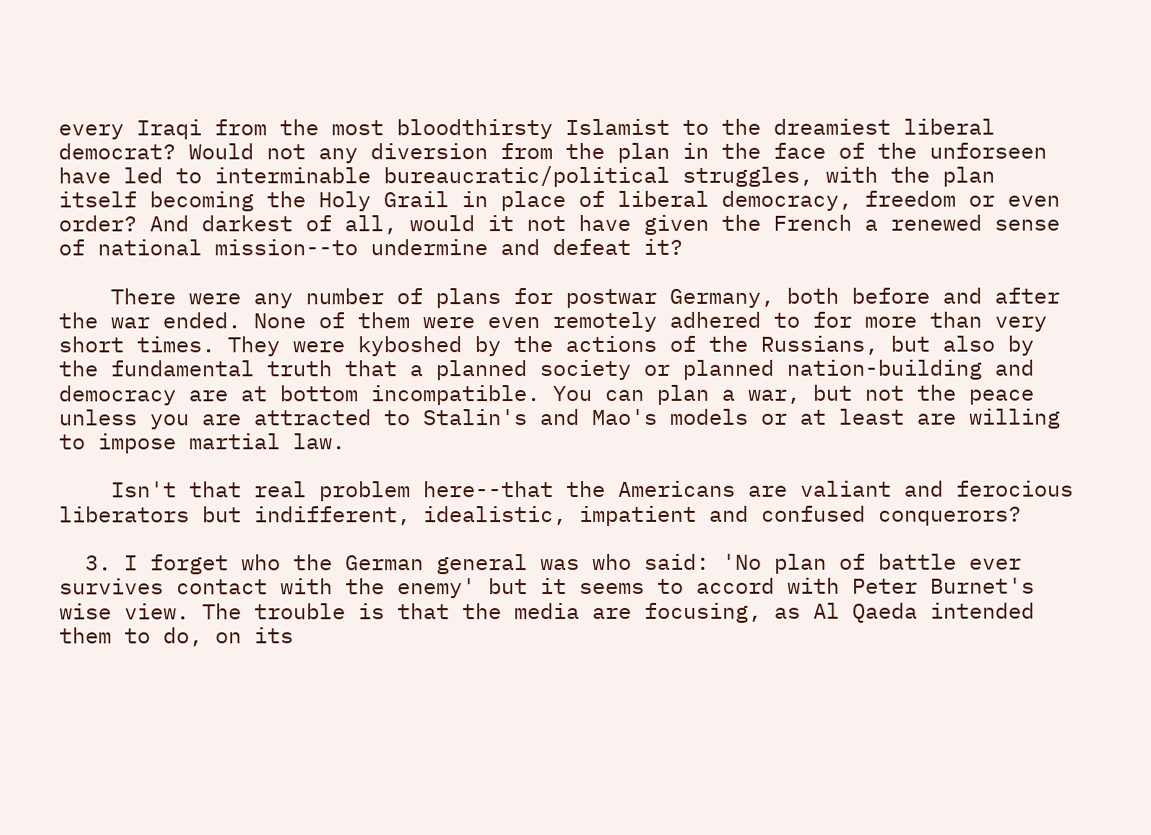every Iraqi from the most bloodthirsty Islamist to the dreamiest liberal democrat? Would not any diversion from the plan in the face of the unforseen have led to interminable bureaucratic/political struggles, with the plan itself becoming the Holy Grail in place of liberal democracy, freedom or even order? And darkest of all, would it not have given the French a renewed sense of national mission--to undermine and defeat it?

    There were any number of plans for postwar Germany, both before and after the war ended. None of them were even remotely adhered to for more than very short times. They were kyboshed by the actions of the Russians, but also by the fundamental truth that a planned society or planned nation-building and democracy are at bottom incompatible. You can plan a war, but not the peace unless you are attracted to Stalin's and Mao's models or at least are willing to impose martial law.

    Isn't that real problem here--that the Americans are valiant and ferocious liberators but indifferent, idealistic, impatient and confused conquerors?

  3. I forget who the German general was who said: 'No plan of battle ever survives contact with the enemy' but it seems to accord with Peter Burnet's wise view. The trouble is that the media are focusing, as Al Qaeda intended them to do, on its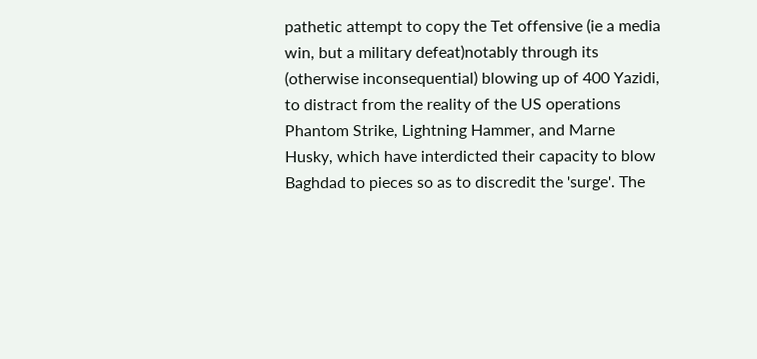pathetic attempt to copy the Tet offensive (ie a media win, but a military defeat)notably through its (otherwise inconsequential) blowing up of 400 Yazidi, to distract from the reality of the US operations Phantom Strike, Lightning Hammer, and Marne Husky, which have interdicted their capacity to blow Baghdad to pieces so as to discredit the 'surge'. The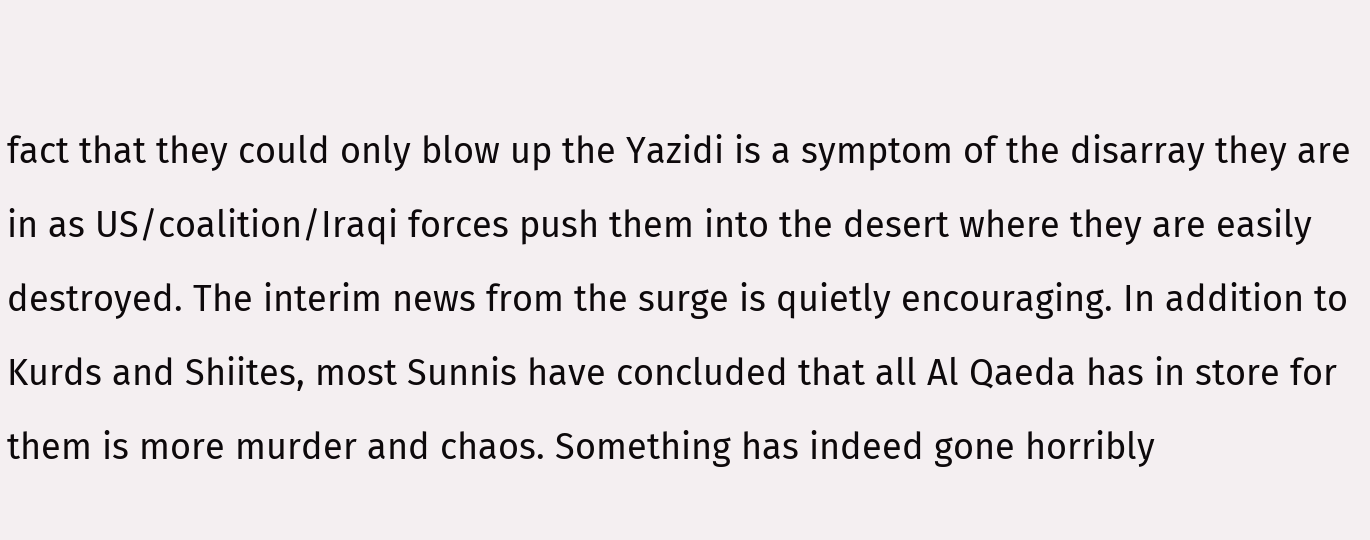fact that they could only blow up the Yazidi is a symptom of the disarray they are in as US/coalition/Iraqi forces push them into the desert where they are easily destroyed. The interim news from the surge is quietly encouraging. In addition to Kurds and Shiites, most Sunnis have concluded that all Al Qaeda has in store for them is more murder and chaos. Something has indeed gone horribly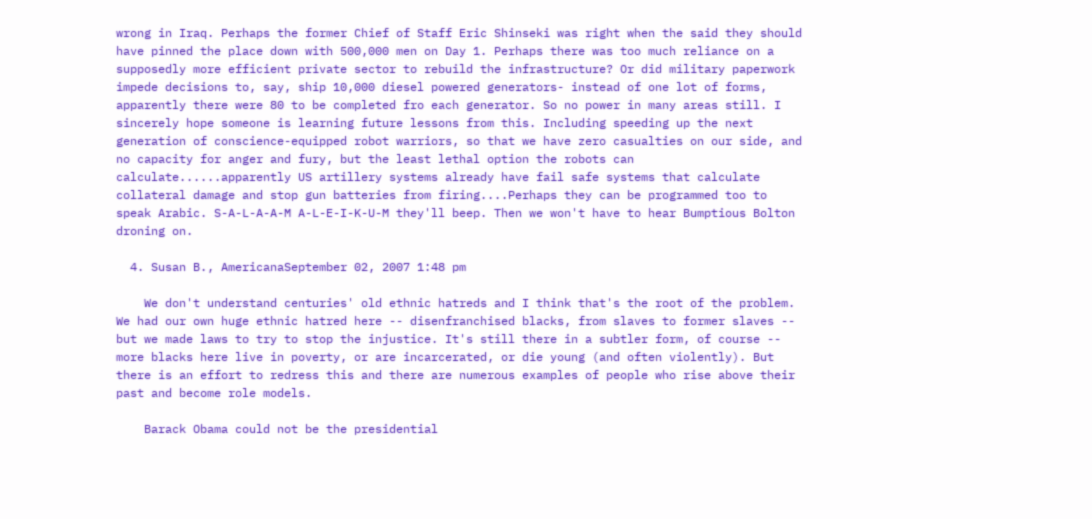wrong in Iraq. Perhaps the former Chief of Staff Eric Shinseki was right when the said they should have pinned the place down with 500,000 men on Day 1. Perhaps there was too much reliance on a supposedly more efficient private sector to rebuild the infrastructure? Or did military paperwork impede decisions to, say, ship 10,000 diesel powered generators- instead of one lot of forms, apparently there were 80 to be completed fro each generator. So no power in many areas still. I sincerely hope someone is learning future lessons from this. Including speeding up the next generation of conscience-equipped robot warriors, so that we have zero casualties on our side, and no capacity for anger and fury, but the least lethal option the robots can calculate......apparently US artillery systems already have fail safe systems that calculate collateral damage and stop gun batteries from firing....Perhaps they can be programmed too to speak Arabic. S-A-L-A-A-M A-L-E-I-K-U-M they'll beep. Then we won't have to hear Bumptious Bolton droning on.

  4. Susan B., AmericanaSeptember 02, 2007 1:48 pm

    We don't understand centuries' old ethnic hatreds and I think that's the root of the problem. We had our own huge ethnic hatred here -- disenfranchised blacks, from slaves to former slaves -- but we made laws to try to stop the injustice. It's still there in a subtler form, of course -- more blacks here live in poverty, or are incarcerated, or die young (and often violently). But there is an effort to redress this and there are numerous examples of people who rise above their past and become role models.

    Barack Obama could not be the presidential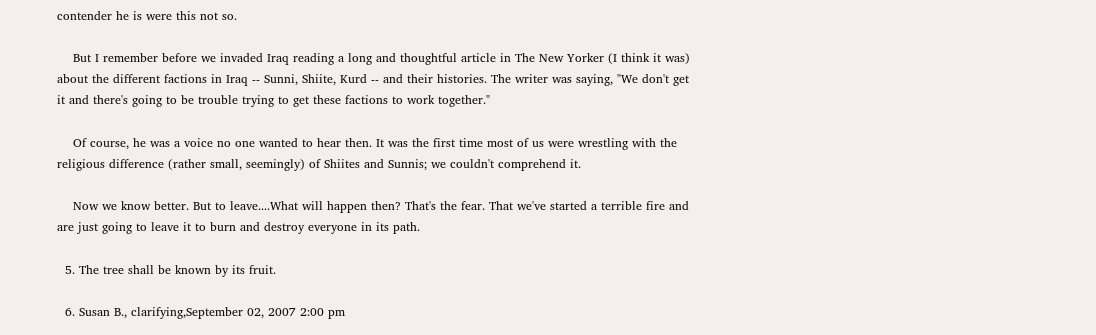contender he is were this not so.

    But I remember before we invaded Iraq reading a long and thoughtful article in The New Yorker (I think it was) about the different factions in Iraq -- Sunni, Shiite, Kurd -- and their histories. The writer was saying, "We don't get it and there's going to be trouble trying to get these factions to work together."

    Of course, he was a voice no one wanted to hear then. It was the first time most of us were wrestling with the religious difference (rather small, seemingly) of Shiites and Sunnis; we couldn't comprehend it.

    Now we know better. But to leave....What will happen then? That's the fear. That we've started a terrible fire and are just going to leave it to burn and destroy everyone in its path.

  5. The tree shall be known by its fruit.

  6. Susan B., clarifying,September 02, 2007 2:00 pm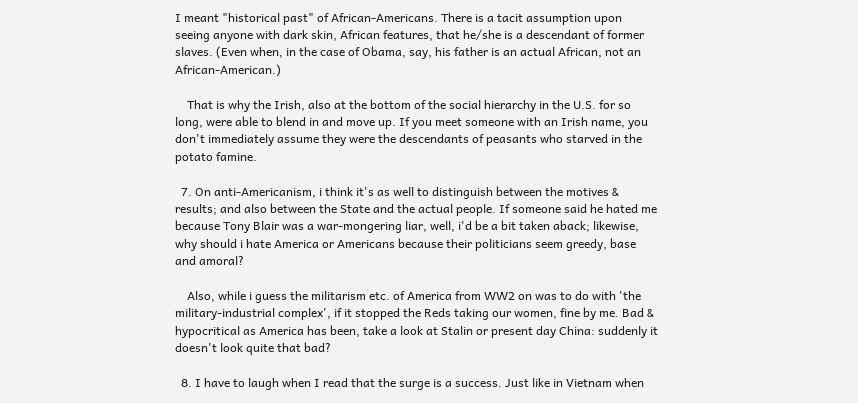I meant "historical past" of African-Americans. There is a tacit assumption upon seeing anyone with dark skin, African features, that he/she is a descendant of former slaves. (Even when, in the case of Obama, say, his father is an actual African, not an African-American.)

    That is why the Irish, also at the bottom of the social hierarchy in the U.S. for so long, were able to blend in and move up. If you meet someone with an Irish name, you don't immediately assume they were the descendants of peasants who starved in the potato famine.

  7. On anti-Americanism, i think it's as well to distinguish between the motives & results; and also between the State and the actual people. If someone said he hated me because Tony Blair was a war-mongering liar, well, i'd be a bit taken aback; likewise, why should i hate America or Americans because their politicians seem greedy, base and amoral?

    Also, while i guess the militarism etc. of America from WW2 on was to do with 'the military-industrial complex', if it stopped the Reds taking our women, fine by me. Bad & hypocritical as America has been, take a look at Stalin or present day China: suddenly it doesn't look quite that bad?

  8. I have to laugh when I read that the surge is a success. Just like in Vietnam when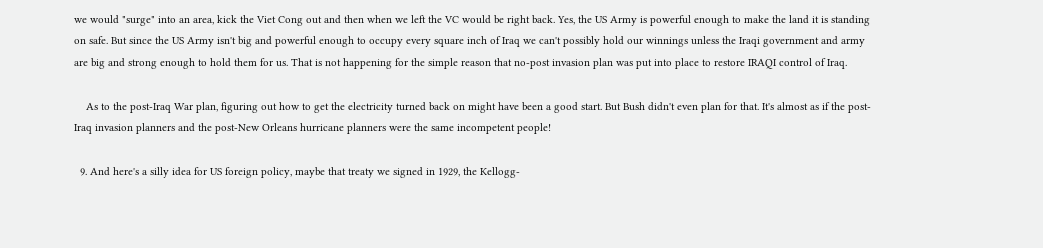we would "surge" into an area, kick the Viet Cong out and then when we left the VC would be right back. Yes, the US Army is powerful enough to make the land it is standing on safe. But since the US Army isn't big and powerful enough to occupy every square inch of Iraq we can't possibly hold our winnings unless the Iraqi government and army are big and strong enough to hold them for us. That is not happening for the simple reason that no-post invasion plan was put into place to restore IRAQI control of Iraq.

    As to the post-Iraq War plan, figuring out how to get the electricity turned back on might have been a good start. But Bush didn't even plan for that. It's almost as if the post-Iraq invasion planners and the post-New Orleans hurricane planners were the same incompetent people!

  9. And here's a silly idea for US foreign policy, maybe that treaty we signed in 1929, the Kellogg-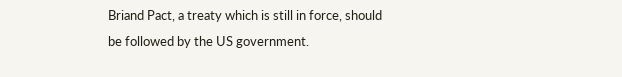Briand Pact, a treaty which is still in force, should be followed by the US government.